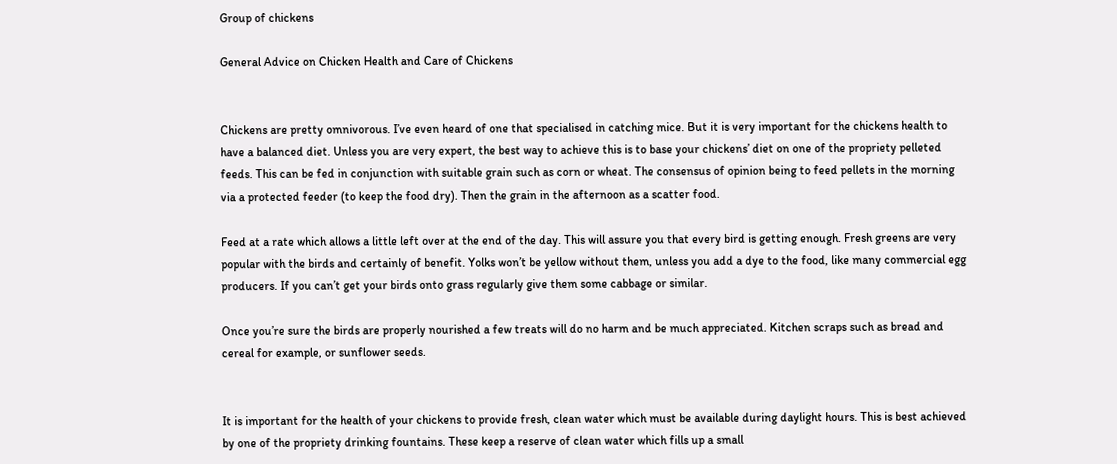Group of chickens

General Advice on Chicken Health and Care of Chickens


Chickens are pretty omnivorous. I’ve even heard of one that specialised in catching mice. But it is very important for the chickens health to have a balanced diet. Unless you are very expert, the best way to achieve this is to base your chickens’ diet on one of the propriety pelleted feeds. This can be fed in conjunction with suitable grain such as corn or wheat. The consensus of opinion being to feed pellets in the morning via a protected feeder (to keep the food dry). Then the grain in the afternoon as a scatter food.

Feed at a rate which allows a little left over at the end of the day. This will assure you that every bird is getting enough. Fresh greens are very popular with the birds and certainly of benefit. Yolks won’t be yellow without them, unless you add a dye to the food, like many commercial egg producers. If you can’t get your birds onto grass regularly give them some cabbage or similar.

Once you’re sure the birds are properly nourished a few treats will do no harm and be much appreciated. Kitchen scraps such as bread and cereal for example, or sunflower seeds.


It is important for the health of your chickens to provide fresh, clean water which must be available during daylight hours. This is best achieved by one of the propriety drinking fountains. These keep a reserve of clean water which fills up a small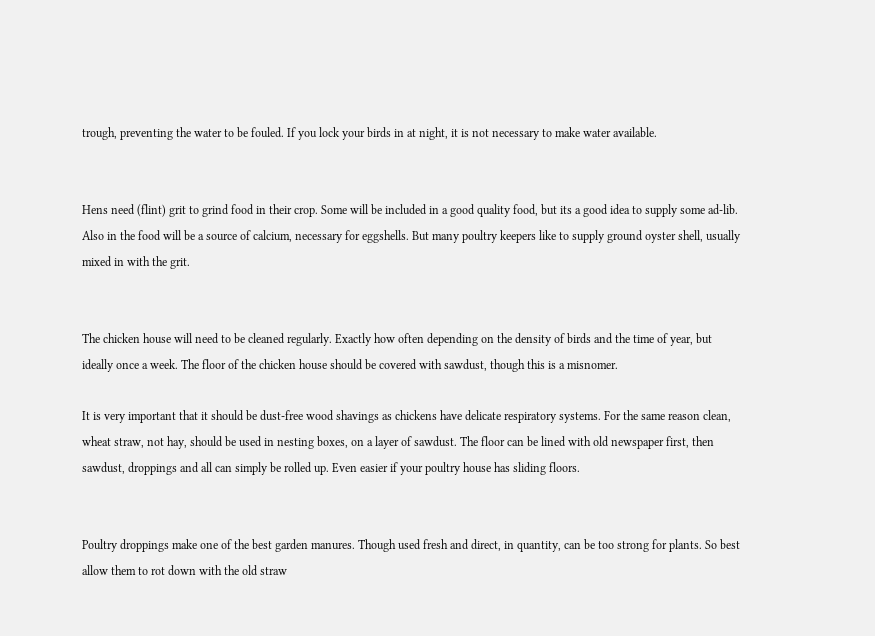trough, preventing the water to be fouled. If you lock your birds in at night, it is not necessary to make water available.


Hens need (flint) grit to grind food in their crop. Some will be included in a good quality food, but its a good idea to supply some ad-lib. Also in the food will be a source of calcium, necessary for eggshells. But many poultry keepers like to supply ground oyster shell, usually mixed in with the grit.


The chicken house will need to be cleaned regularly. Exactly how often depending on the density of birds and the time of year, but ideally once a week. The floor of the chicken house should be covered with sawdust, though this is a misnomer.

It is very important that it should be dust-free wood shavings as chickens have delicate respiratory systems. For the same reason clean, wheat straw, not hay, should be used in nesting boxes, on a layer of sawdust. The floor can be lined with old newspaper first, then sawdust, droppings and all can simply be rolled up. Even easier if your poultry house has sliding floors.


Poultry droppings make one of the best garden manures. Though used fresh and direct, in quantity, can be too strong for plants. So best allow them to rot down with the old straw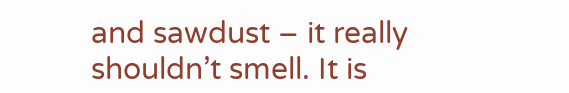and sawdust – it really shouldn’t smell. It is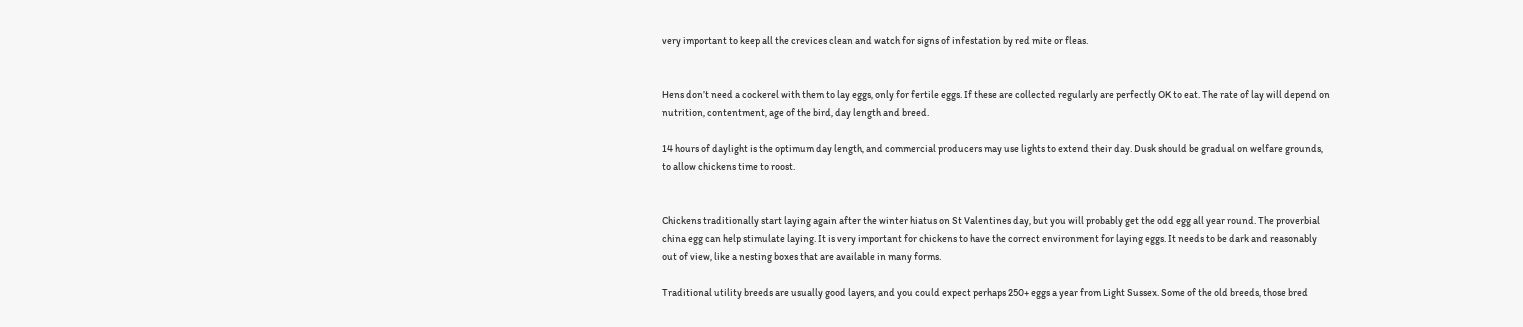very important to keep all the crevices clean and watch for signs of infestation by red mite or fleas.


Hens don’t need a cockerel with them to lay eggs, only for fertile eggs. If these are collected regularly are perfectly OK to eat. The rate of lay will depend on nutrition, contentment, age of the bird, day length and breed.

14 hours of daylight is the optimum day length, and commercial producers may use lights to extend their day. Dusk should be gradual on welfare grounds, to allow chickens time to roost.


Chickens traditionally start laying again after the winter hiatus on St Valentines day, but you will probably get the odd egg all year round. The proverbial china egg can help stimulate laying. It is very important for chickens to have the correct environment for laying eggs. It needs to be dark and reasonably out of view, like a nesting boxes that are available in many forms.

Traditional utility breeds are usually good layers, and you could expect perhaps 250+ eggs a year from Light Sussex. Some of the old breeds, those bred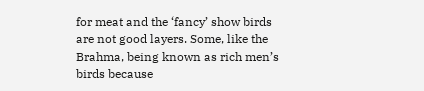for meat and the ‘fancy’ show birds are not good layers. Some, like the Brahma, being known as rich men’s birds because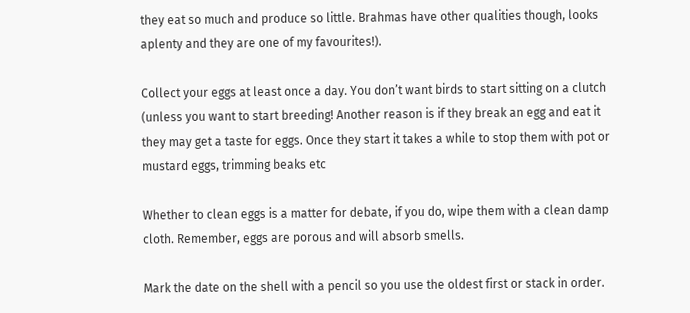they eat so much and produce so little. Brahmas have other qualities though, looks aplenty and they are one of my favourites!).

Collect your eggs at least once a day. You don’t want birds to start sitting on a clutch (unless you want to start breeding! Another reason is if they break an egg and eat it they may get a taste for eggs. Once they start it takes a while to stop them with pot or mustard eggs, trimming beaks etc

Whether to clean eggs is a matter for debate, if you do, wipe them with a clean damp cloth. Remember, eggs are porous and will absorb smells.

Mark the date on the shell with a pencil so you use the oldest first or stack in order.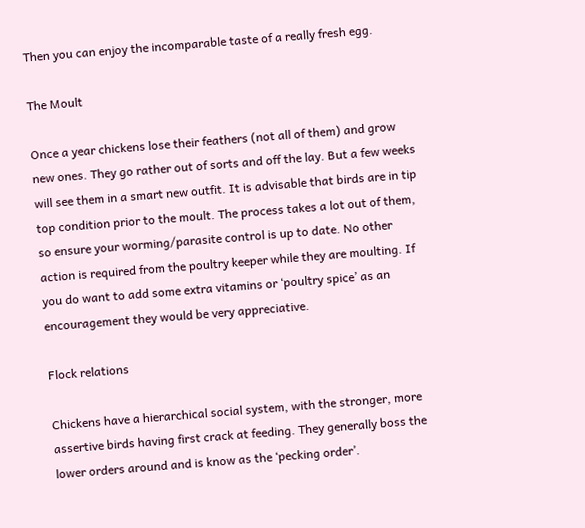Then you can enjoy the incomparable taste of a really fresh egg.

The Moult

Once a year chickens lose their feathers (not all of them) and grow new ones. They go rather out of sorts and off the lay. But a few weeks will see them in a smart new outfit. It is advisable that birds are in tip top condition prior to the moult. The process takes a lot out of them, so ensure your worming/parasite control is up to date. No other action is required from the poultry keeper while they are moulting. If you do want to add some extra vitamins or ‘poultry spice’ as an encouragement they would be very appreciative.

Flock relations

Chickens have a hierarchical social system, with the stronger, more assertive birds having first crack at feeding. They generally boss the lower orders around and is know as the ‘pecking order’.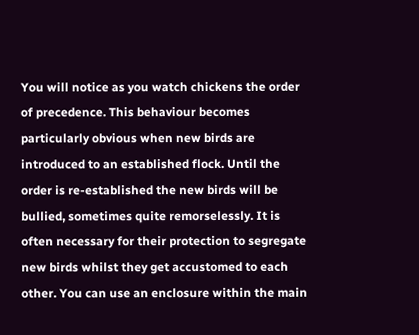You will notice as you watch chickens the order of precedence. This behaviour becomes particularly obvious when new birds are introduced to an established flock. Until the order is re-established the new birds will be bullied, sometimes quite remorselessly. It is often necessary for their protection to segregate new birds whilst they get accustomed to each other. You can use an enclosure within the main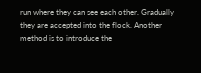run where they can see each other. Gradually they are accepted into the flock. Another method is to introduce the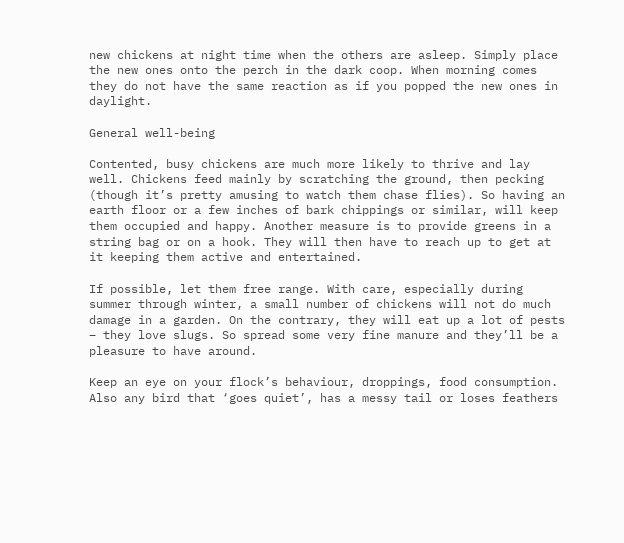new chickens at night time when the others are asleep. Simply place the new ones onto the perch in the dark coop. When morning comes they do not have the same reaction as if you popped the new ones in daylight.

General well-being

Contented, busy chickens are much more likely to thrive and lay well. Chickens feed mainly by scratching the ground, then pecking (though it’s pretty amusing to watch them chase flies). So having an earth floor or a few inches of bark chippings or similar, will keep them occupied and happy. Another measure is to provide greens in a string bag or on a hook. They will then have to reach up to get at it keeping them active and entertained.

If possible, let them free range. With care, especially during summer through winter, a small number of chickens will not do much damage in a garden. On the contrary, they will eat up a lot of pests – they love slugs. So spread some very fine manure and they’ll be a pleasure to have around.

Keep an eye on your flock’s behaviour, droppings, food consumption. Also any bird that ‘goes quiet’, has a messy tail or loses feathers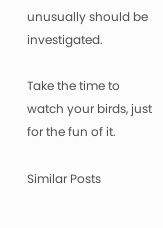unusually should be investigated.

Take the time to watch your birds, just for the fun of it.

Similar Posts